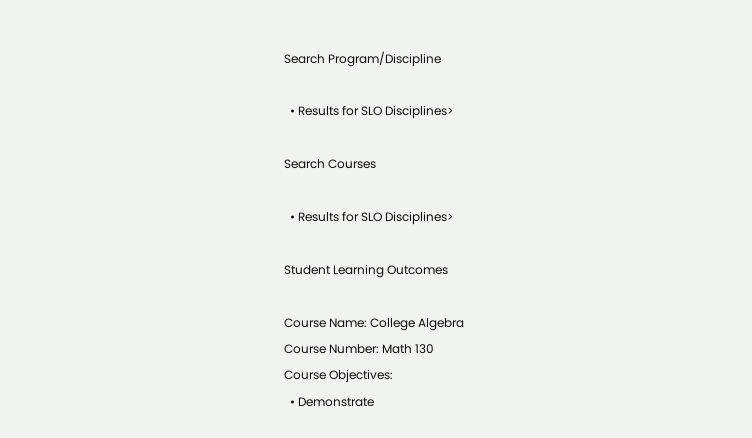Search Program/Discipline

  • Results for SLO Disciplines>

Search Courses

  • Results for SLO Disciplines>

Student Learning Outcomes

Course Name: College Algebra
Course Number: Math 130
Course Objectives:
  • Demonstrate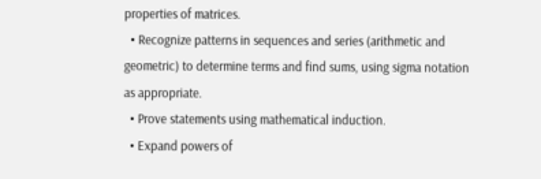properties of matrices.
  • Recognize patterns in sequences and series (arithmetic and geometric) to determine terms and find sums, using sigma notation as appropriate.
  • Prove statements using mathematical induction.
  • Expand powers of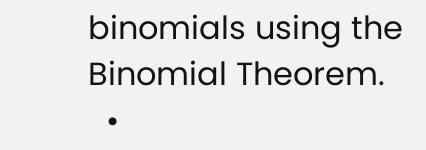binomials using the Binomial Theorem.
  •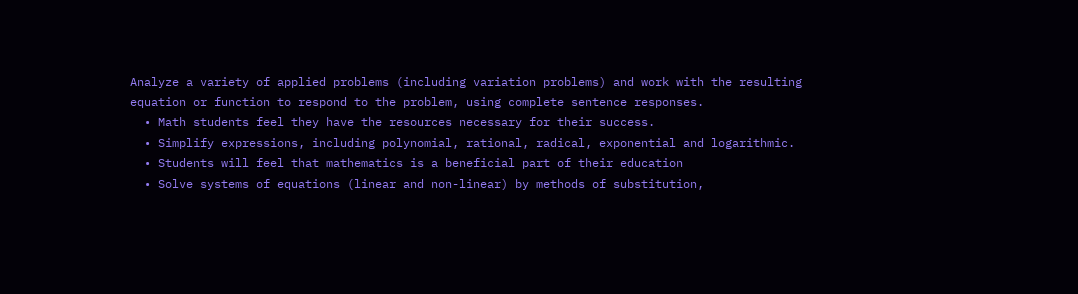Analyze a variety of applied problems (including variation problems) and work with the resulting equation or function to respond to the problem, using complete sentence responses.
  • Math students feel they have the resources necessary for their success.
  • Simplify expressions, including polynomial, rational, radical, exponential and logarithmic.
  • Students will feel that mathematics is a beneficial part of their education
  • Solve systems of equations (linear and non-linear) by methods of substitution,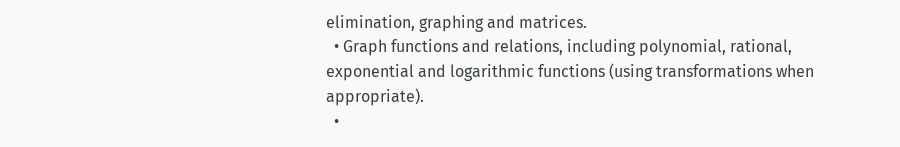elimination, graphing and matrices.
  • Graph functions and relations, including polynomial, rational, exponential and logarithmic functions (using transformations when appropriate).
  •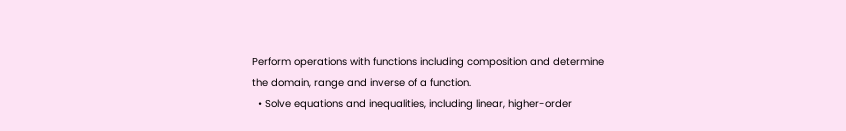Perform operations with functions including composition and determine the domain, range and inverse of a function.
  • Solve equations and inequalities, including linear, higher-order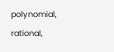polynomial, rational,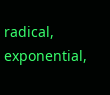radical, exponential,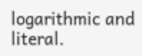logarithmic and literal.